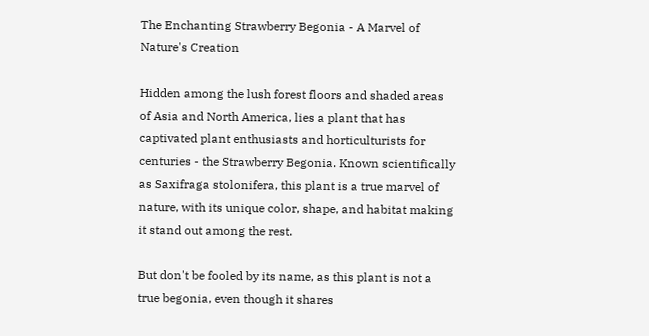The Enchanting Strawberry Begonia - A Marvel of Nature's Creation

Hidden among the lush forest floors and shaded areas of Asia and North America, lies a plant that has captivated plant enthusiasts and horticulturists for centuries - the Strawberry Begonia. Known scientifically as Saxifraga stolonifera, this plant is a true marvel of nature, with its unique color, shape, and habitat making it stand out among the rest.

But don't be fooled by its name, as this plant is not a true begonia, even though it shares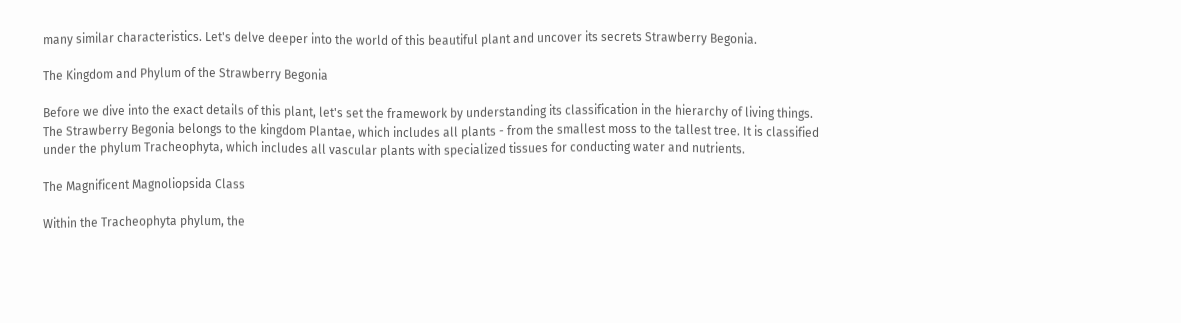many similar characteristics. Let's delve deeper into the world of this beautiful plant and uncover its secrets Strawberry Begonia.

The Kingdom and Phylum of the Strawberry Begonia

Before we dive into the exact details of this plant, let's set the framework by understanding its classification in the hierarchy of living things. The Strawberry Begonia belongs to the kingdom Plantae, which includes all plants - from the smallest moss to the tallest tree. It is classified under the phylum Tracheophyta, which includes all vascular plants with specialized tissues for conducting water and nutrients.

The Magnificent Magnoliopsida Class

Within the Tracheophyta phylum, the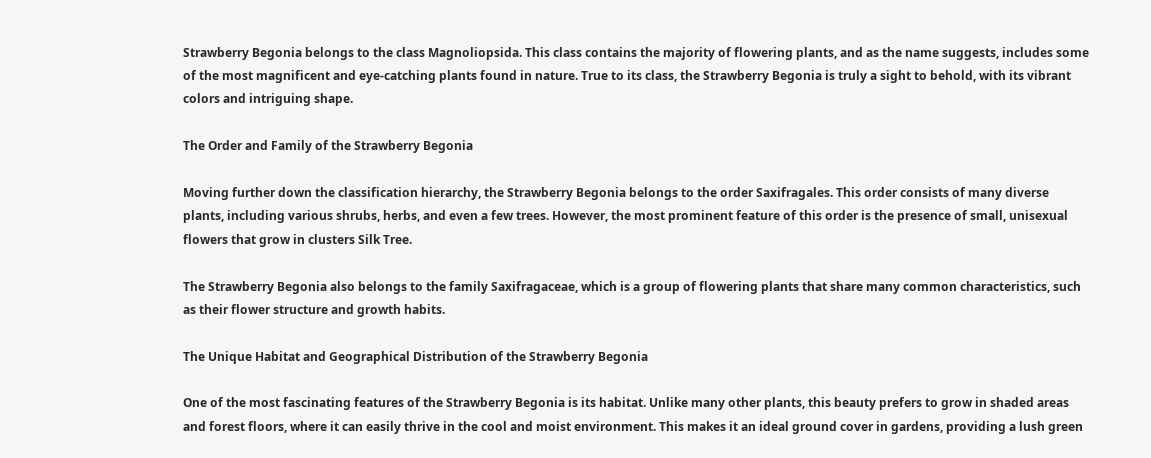Strawberry Begonia belongs to the class Magnoliopsida. This class contains the majority of flowering plants, and as the name suggests, includes some of the most magnificent and eye-catching plants found in nature. True to its class, the Strawberry Begonia is truly a sight to behold, with its vibrant colors and intriguing shape.

The Order and Family of the Strawberry Begonia

Moving further down the classification hierarchy, the Strawberry Begonia belongs to the order Saxifragales. This order consists of many diverse plants, including various shrubs, herbs, and even a few trees. However, the most prominent feature of this order is the presence of small, unisexual flowers that grow in clusters Silk Tree.

The Strawberry Begonia also belongs to the family Saxifragaceae, which is a group of flowering plants that share many common characteristics, such as their flower structure and growth habits.

The Unique Habitat and Geographical Distribution of the Strawberry Begonia

One of the most fascinating features of the Strawberry Begonia is its habitat. Unlike many other plants, this beauty prefers to grow in shaded areas and forest floors, where it can easily thrive in the cool and moist environment. This makes it an ideal ground cover in gardens, providing a lush green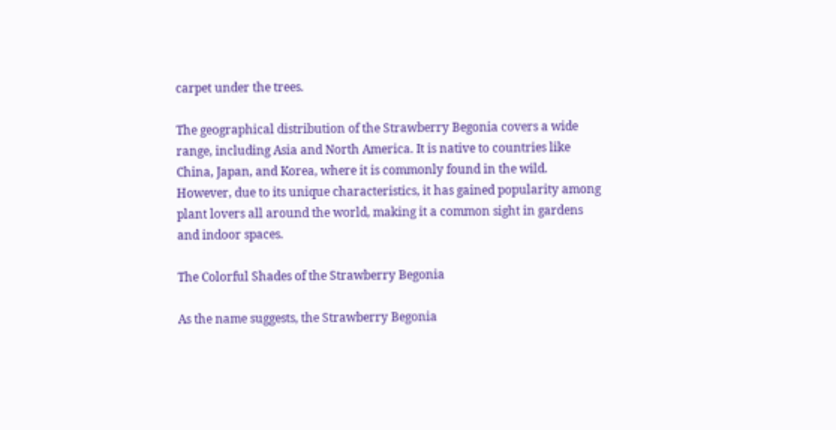carpet under the trees.

The geographical distribution of the Strawberry Begonia covers a wide range, including Asia and North America. It is native to countries like China, Japan, and Korea, where it is commonly found in the wild. However, due to its unique characteristics, it has gained popularity among plant lovers all around the world, making it a common sight in gardens and indoor spaces.

The Colorful Shades of the Strawberry Begonia

As the name suggests, the Strawberry Begonia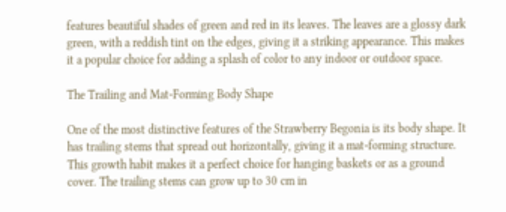features beautiful shades of green and red in its leaves. The leaves are a glossy dark green, with a reddish tint on the edges, giving it a striking appearance. This makes it a popular choice for adding a splash of color to any indoor or outdoor space.

The Trailing and Mat-Forming Body Shape

One of the most distinctive features of the Strawberry Begonia is its body shape. It has trailing stems that spread out horizontally, giving it a mat-forming structure. This growth habit makes it a perfect choice for hanging baskets or as a ground cover. The trailing stems can grow up to 30 cm in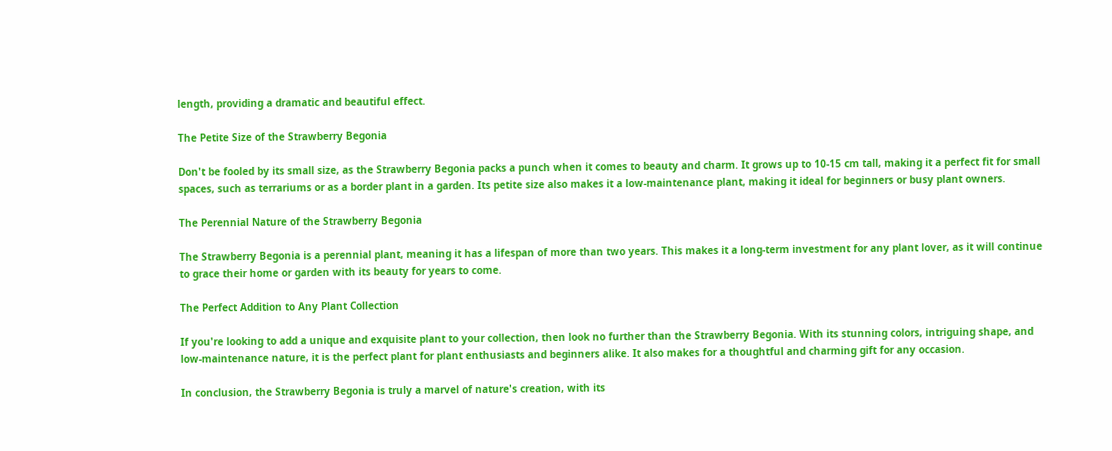length, providing a dramatic and beautiful effect.

The Petite Size of the Strawberry Begonia

Don't be fooled by its small size, as the Strawberry Begonia packs a punch when it comes to beauty and charm. It grows up to 10-15 cm tall, making it a perfect fit for small spaces, such as terrariums or as a border plant in a garden. Its petite size also makes it a low-maintenance plant, making it ideal for beginners or busy plant owners.

The Perennial Nature of the Strawberry Begonia

The Strawberry Begonia is a perennial plant, meaning it has a lifespan of more than two years. This makes it a long-term investment for any plant lover, as it will continue to grace their home or garden with its beauty for years to come.

The Perfect Addition to Any Plant Collection

If you're looking to add a unique and exquisite plant to your collection, then look no further than the Strawberry Begonia. With its stunning colors, intriguing shape, and low-maintenance nature, it is the perfect plant for plant enthusiasts and beginners alike. It also makes for a thoughtful and charming gift for any occasion.

In conclusion, the Strawberry Begonia is truly a marvel of nature's creation, with its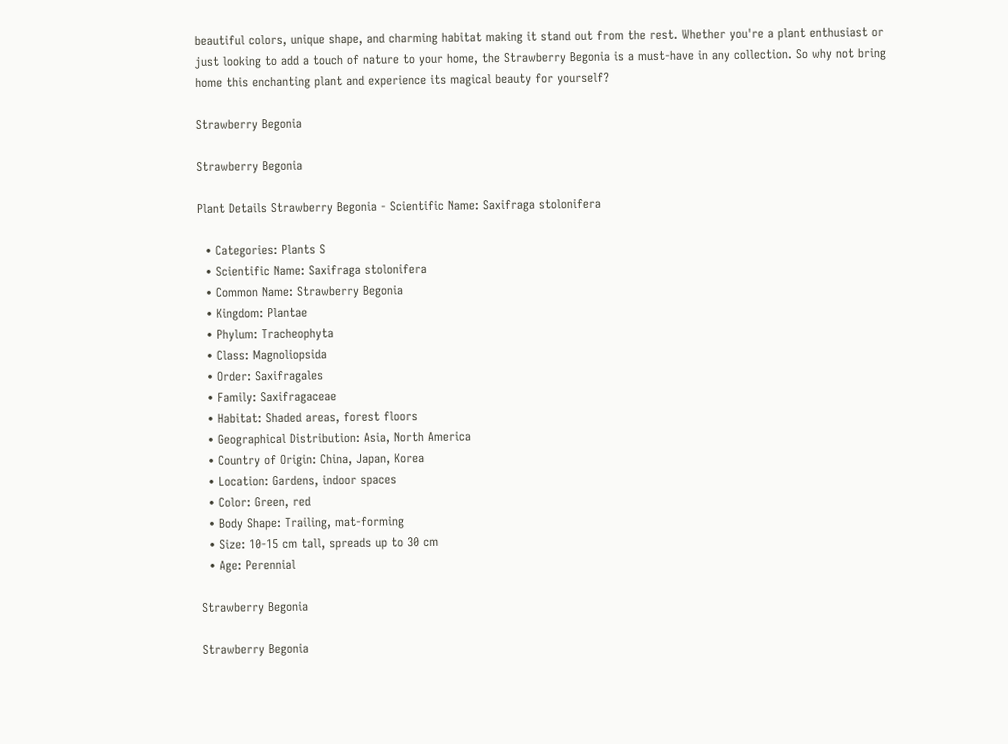beautiful colors, unique shape, and charming habitat making it stand out from the rest. Whether you're a plant enthusiast or just looking to add a touch of nature to your home, the Strawberry Begonia is a must-have in any collection. So why not bring home this enchanting plant and experience its magical beauty for yourself?

Strawberry Begonia

Strawberry Begonia

Plant Details Strawberry Begonia - Scientific Name: Saxifraga stolonifera

  • Categories: Plants S
  • Scientific Name: Saxifraga stolonifera
  • Common Name: Strawberry Begonia
  • Kingdom: Plantae
  • Phylum: Tracheophyta
  • Class: Magnoliopsida
  • Order: Saxifragales
  • Family: Saxifragaceae
  • Habitat: Shaded areas, forest floors
  • Geographical Distribution: Asia, North America
  • Country of Origin: China, Japan, Korea
  • Location: Gardens, indoor spaces
  • Color: Green, red
  • Body Shape: Trailing, mat-forming
  • Size: 10-15 cm tall, spreads up to 30 cm
  • Age: Perennial

Strawberry Begonia

Strawberry Begonia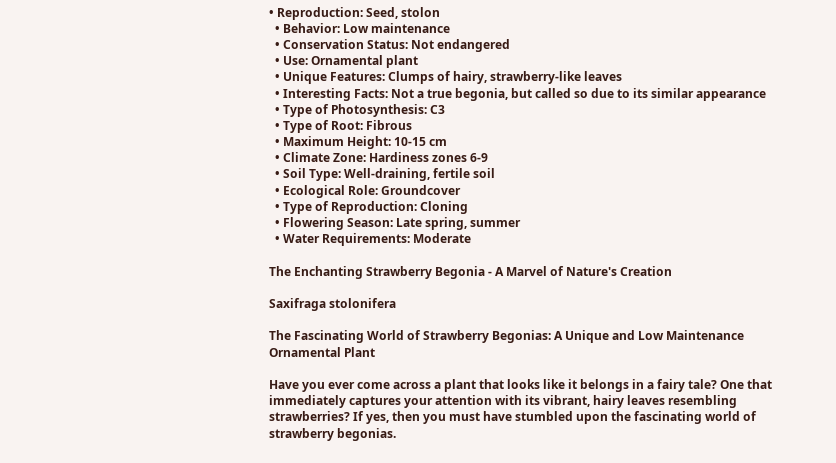• Reproduction: Seed, stolon
  • Behavior: Low maintenance
  • Conservation Status: Not endangered
  • Use: Ornamental plant
  • Unique Features: Clumps of hairy, strawberry-like leaves
  • Interesting Facts: Not a true begonia, but called so due to its similar appearance
  • Type of Photosynthesis: C3
  • Type of Root: Fibrous
  • Maximum Height: 10-15 cm
  • Climate Zone: Hardiness zones 6-9
  • Soil Type: Well-draining, fertile soil
  • Ecological Role: Groundcover
  • Type of Reproduction: Cloning
  • Flowering Season: Late spring, summer
  • Water Requirements: Moderate

The Enchanting Strawberry Begonia - A Marvel of Nature's Creation

Saxifraga stolonifera

The Fascinating World of Strawberry Begonias: A Unique and Low Maintenance Ornamental Plant

Have you ever come across a plant that looks like it belongs in a fairy tale? One that immediately captures your attention with its vibrant, hairy leaves resembling strawberries? If yes, then you must have stumbled upon the fascinating world of strawberry begonias.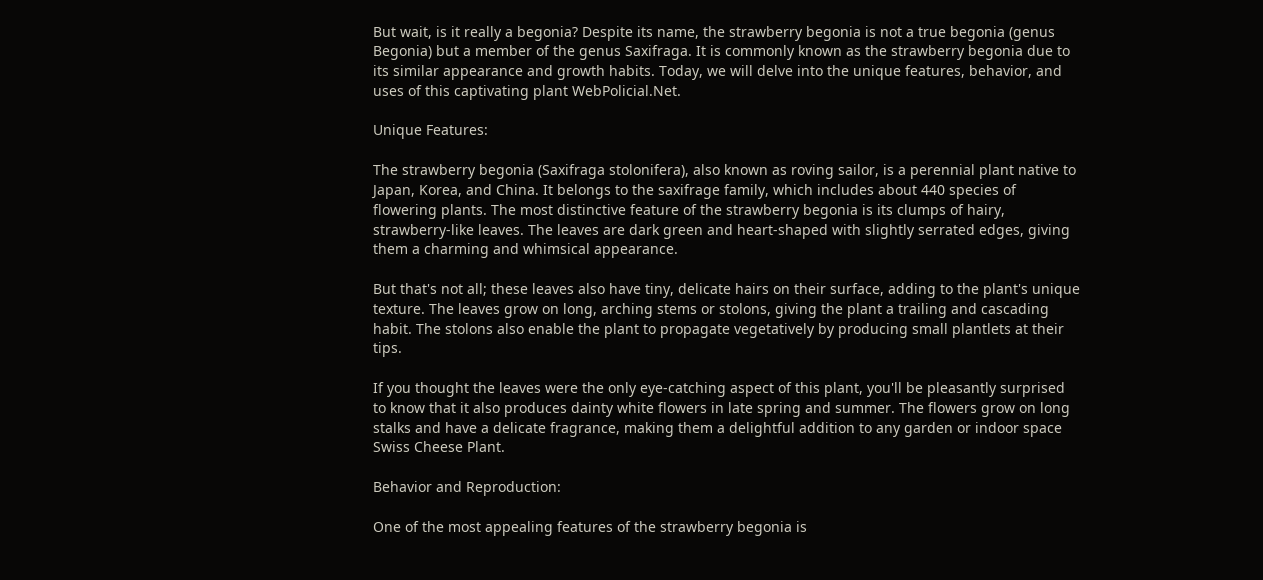But wait, is it really a begonia? Despite its name, the strawberry begonia is not a true begonia (genus Begonia) but a member of the genus Saxifraga. It is commonly known as the strawberry begonia due to its similar appearance and growth habits. Today, we will delve into the unique features, behavior, and uses of this captivating plant WebPolicial.Net.

Unique Features:

The strawberry begonia (Saxifraga stolonifera), also known as roving sailor, is a perennial plant native to Japan, Korea, and China. It belongs to the saxifrage family, which includes about 440 species of flowering plants. The most distinctive feature of the strawberry begonia is its clumps of hairy, strawberry-like leaves. The leaves are dark green and heart-shaped with slightly serrated edges, giving them a charming and whimsical appearance.

But that's not all; these leaves also have tiny, delicate hairs on their surface, adding to the plant's unique texture. The leaves grow on long, arching stems or stolons, giving the plant a trailing and cascading habit. The stolons also enable the plant to propagate vegetatively by producing small plantlets at their tips.

If you thought the leaves were the only eye-catching aspect of this plant, you'll be pleasantly surprised to know that it also produces dainty white flowers in late spring and summer. The flowers grow on long stalks and have a delicate fragrance, making them a delightful addition to any garden or indoor space Swiss Cheese Plant.

Behavior and Reproduction:

One of the most appealing features of the strawberry begonia is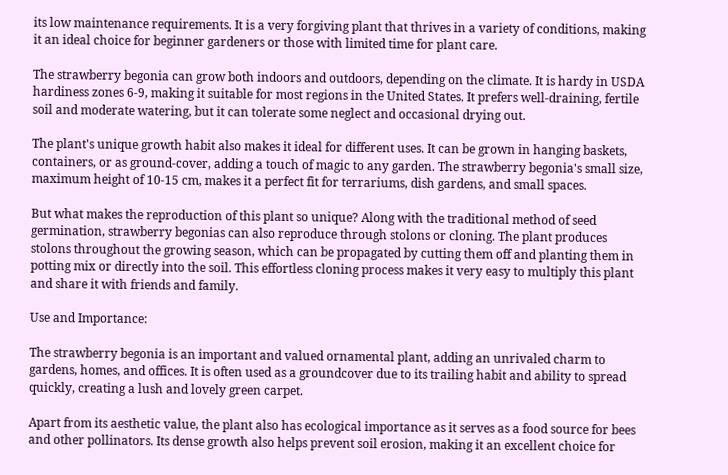its low maintenance requirements. It is a very forgiving plant that thrives in a variety of conditions, making it an ideal choice for beginner gardeners or those with limited time for plant care.

The strawberry begonia can grow both indoors and outdoors, depending on the climate. It is hardy in USDA hardiness zones 6-9, making it suitable for most regions in the United States. It prefers well-draining, fertile soil and moderate watering, but it can tolerate some neglect and occasional drying out.

The plant's unique growth habit also makes it ideal for different uses. It can be grown in hanging baskets, containers, or as ground-cover, adding a touch of magic to any garden. The strawberry begonia's small size, maximum height of 10-15 cm, makes it a perfect fit for terrariums, dish gardens, and small spaces.

But what makes the reproduction of this plant so unique? Along with the traditional method of seed germination, strawberry begonias can also reproduce through stolons or cloning. The plant produces stolons throughout the growing season, which can be propagated by cutting them off and planting them in potting mix or directly into the soil. This effortless cloning process makes it very easy to multiply this plant and share it with friends and family.

Use and Importance:

The strawberry begonia is an important and valued ornamental plant, adding an unrivaled charm to gardens, homes, and offices. It is often used as a groundcover due to its trailing habit and ability to spread quickly, creating a lush and lovely green carpet.

Apart from its aesthetic value, the plant also has ecological importance as it serves as a food source for bees and other pollinators. Its dense growth also helps prevent soil erosion, making it an excellent choice for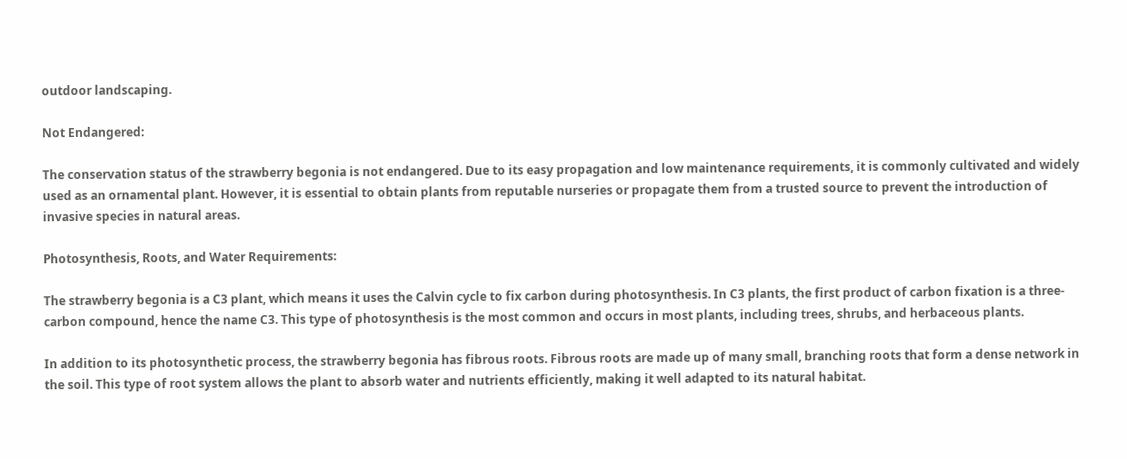outdoor landscaping.

Not Endangered:

The conservation status of the strawberry begonia is not endangered. Due to its easy propagation and low maintenance requirements, it is commonly cultivated and widely used as an ornamental plant. However, it is essential to obtain plants from reputable nurseries or propagate them from a trusted source to prevent the introduction of invasive species in natural areas.

Photosynthesis, Roots, and Water Requirements:

The strawberry begonia is a C3 plant, which means it uses the Calvin cycle to fix carbon during photosynthesis. In C3 plants, the first product of carbon fixation is a three-carbon compound, hence the name C3. This type of photosynthesis is the most common and occurs in most plants, including trees, shrubs, and herbaceous plants.

In addition to its photosynthetic process, the strawberry begonia has fibrous roots. Fibrous roots are made up of many small, branching roots that form a dense network in the soil. This type of root system allows the plant to absorb water and nutrients efficiently, making it well adapted to its natural habitat.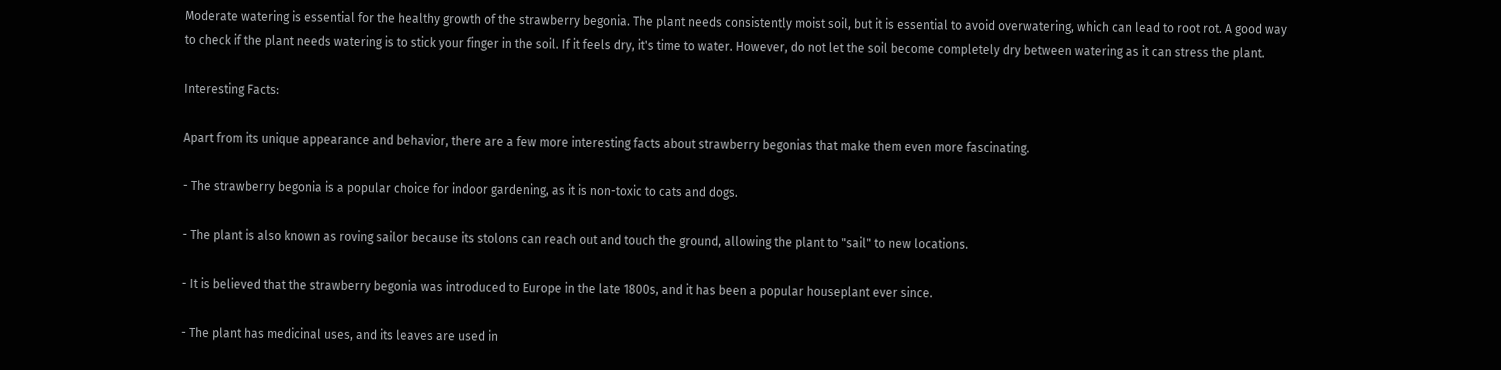Moderate watering is essential for the healthy growth of the strawberry begonia. The plant needs consistently moist soil, but it is essential to avoid overwatering, which can lead to root rot. A good way to check if the plant needs watering is to stick your finger in the soil. If it feels dry, it's time to water. However, do not let the soil become completely dry between watering as it can stress the plant.

Interesting Facts:

Apart from its unique appearance and behavior, there are a few more interesting facts about strawberry begonias that make them even more fascinating.

- The strawberry begonia is a popular choice for indoor gardening, as it is non-toxic to cats and dogs.

- The plant is also known as roving sailor because its stolons can reach out and touch the ground, allowing the plant to "sail" to new locations.

- It is believed that the strawberry begonia was introduced to Europe in the late 1800s, and it has been a popular houseplant ever since.

- The plant has medicinal uses, and its leaves are used in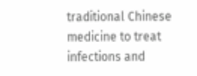traditional Chinese medicine to treat infections and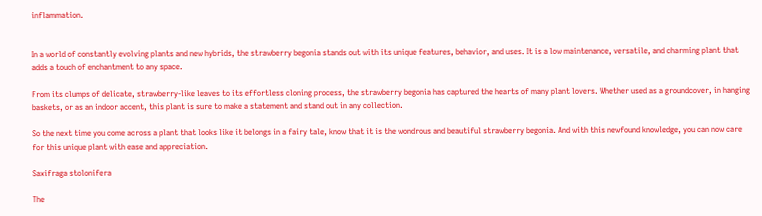inflammation.


In a world of constantly evolving plants and new hybrids, the strawberry begonia stands out with its unique features, behavior, and uses. It is a low maintenance, versatile, and charming plant that adds a touch of enchantment to any space.

From its clumps of delicate, strawberry-like leaves to its effortless cloning process, the strawberry begonia has captured the hearts of many plant lovers. Whether used as a groundcover, in hanging baskets, or as an indoor accent, this plant is sure to make a statement and stand out in any collection.

So the next time you come across a plant that looks like it belongs in a fairy tale, know that it is the wondrous and beautiful strawberry begonia. And with this newfound knowledge, you can now care for this unique plant with ease and appreciation.

Saxifraga stolonifera

The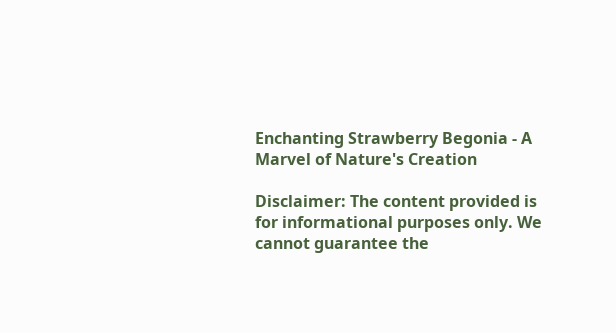Enchanting Strawberry Begonia - A Marvel of Nature's Creation

Disclaimer: The content provided is for informational purposes only. We cannot guarantee the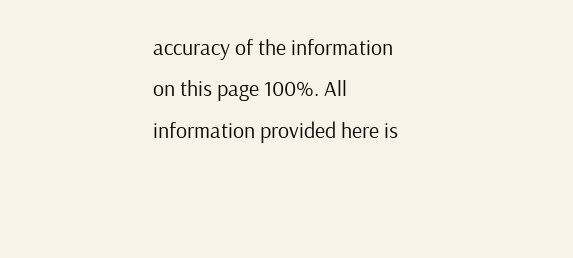accuracy of the information on this page 100%. All information provided here is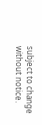subject to change without notice.